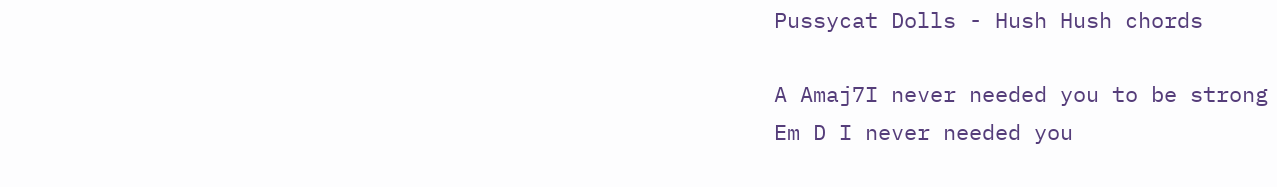Pussycat Dolls - Hush Hush chords

A Amaj7I never needed you to be strong
Em D I never needed you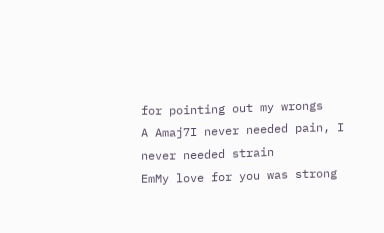for pointing out my wrongs
A Amaj7I never needed pain, I never needed strain
EmMy love for you was strong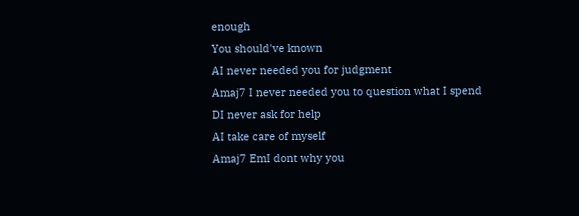enough
You should've known
AI never needed you for judgment
Amaj7 I never needed you to question what I spend
DI never ask for help
AI take care of myself
Amaj7 EmI dont why you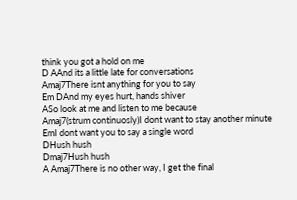think you got a hold on me
D AAnd its a little late for conversations
Amaj7There isnt anything for you to say
Em DAnd my eyes hurt, hands shiver
ASo look at me and listen to me because
Amaj7(strum continuosly)I dont want to stay another minute
EmI dont want you to say a single word
DHush hush
Dmaj7Hush hush
A Amaj7There is no other way, I get the final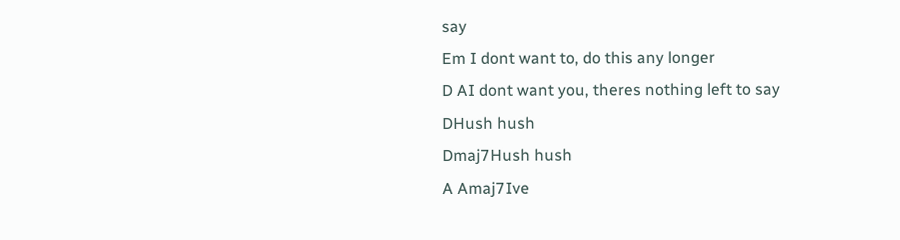say
Em I dont want to, do this any longer
D AI dont want you, theres nothing left to say
DHush hush
Dmaj7Hush hush
A Amaj7Ive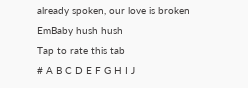already spoken, our love is broken
EmBaby hush hush
Tap to rate this tab
# A B C D E F G H I J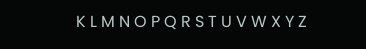K L M N O P Q R S T U V W X Y Z